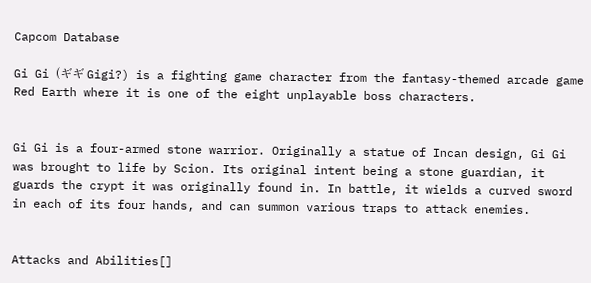Capcom Database

Gi Gi (ギギ Gigi?) is a fighting game character from the fantasy-themed arcade game Red Earth where it is one of the eight unplayable boss characters.


Gi Gi is a four-armed stone warrior. Originally a statue of Incan design, Gi Gi was brought to life by Scion. Its original intent being a stone guardian, it guards the crypt it was originally found in. In battle, it wields a curved sword in each of its four hands, and can summon various traps to attack enemies.


Attacks and Abilities[]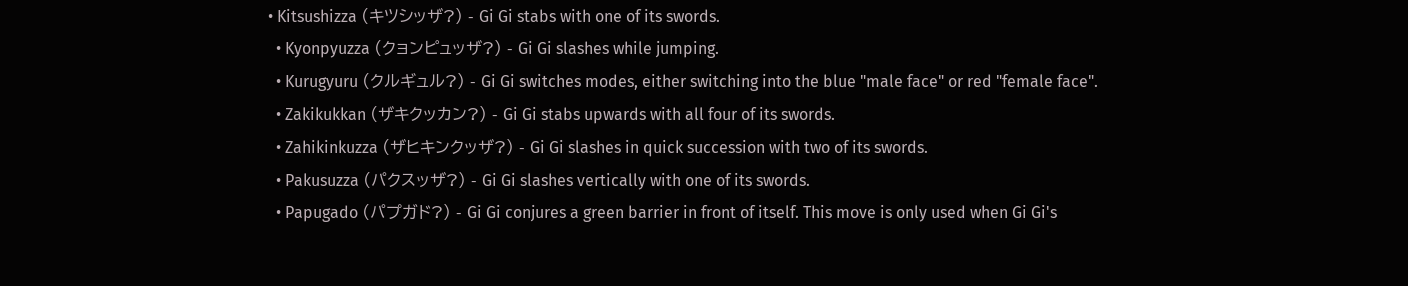• Kitsushizza (キツシッザ?) - Gi Gi stabs with one of its swords.
  • Kyonpyuzza (クョンピュッザ?) - Gi Gi slashes while jumping.
  • Kurugyuru (クルギュル?) - Gi Gi switches modes, either switching into the blue "male face" or red "female face".
  • Zakikukkan (ザキクッカン?) - Gi Gi stabs upwards with all four of its swords.
  • Zahikinkuzza (ザヒキンクッザ?) - Gi Gi slashes in quick succession with two of its swords.
  • Pakusuzza (パクスッザ?) - Gi Gi slashes vertically with one of its swords.
  • Papugado (パプガド?) - Gi Gi conjures a green barrier in front of itself. This move is only used when Gi Gi's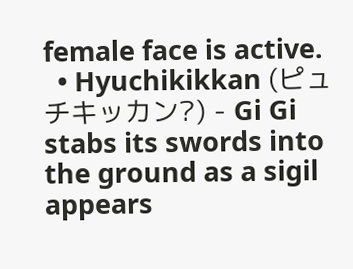female face is active.
  • Hyuchikikkan (ピュチキッカン?) - Gi Gi stabs its swords into the ground as a sigil appears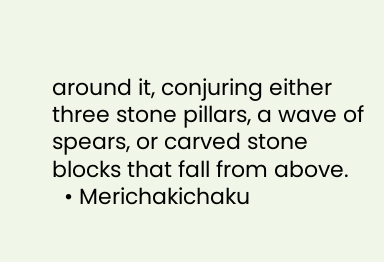around it, conjuring either three stone pillars, a wave of spears, or carved stone blocks that fall from above.
  • Merichakichaku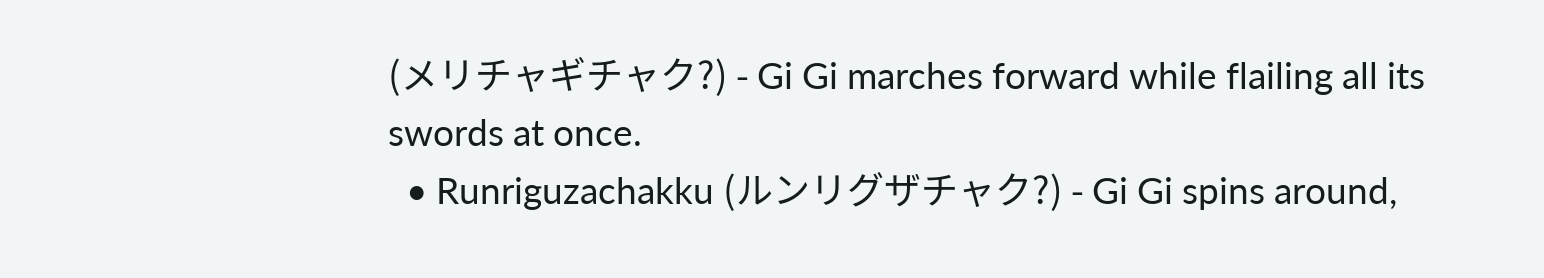(メリチャギチャク?) - Gi Gi marches forward while flailing all its swords at once.
  • Runriguzachakku (ルンリグザチャク?) - Gi Gi spins around,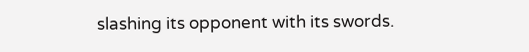slashing its opponent with its swords.